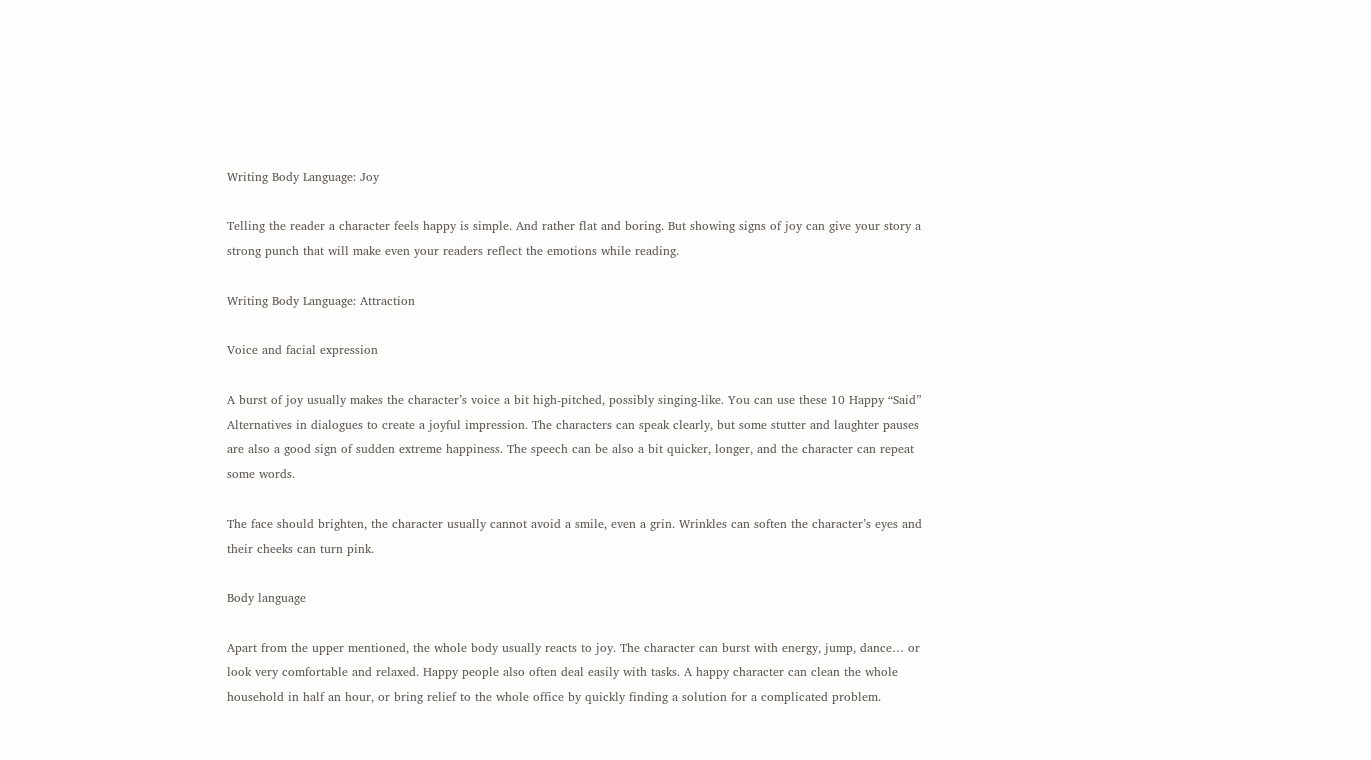Writing Body Language: Joy

Telling the reader a character feels happy is simple. And rather flat and boring. But showing signs of joy can give your story a strong punch that will make even your readers reflect the emotions while reading.

Writing Body Language: Attraction

Voice and facial expression

A burst of joy usually makes the character’s voice a bit high-pitched, possibly singing-like. You can use these 10 Happy “Said” Alternatives in dialogues to create a joyful impression. The characters can speak clearly, but some stutter and laughter pauses are also a good sign of sudden extreme happiness. The speech can be also a bit quicker, longer, and the character can repeat some words.

The face should brighten, the character usually cannot avoid a smile, even a grin. Wrinkles can soften the character’s eyes and their cheeks can turn pink.

Body language

Apart from the upper mentioned, the whole body usually reacts to joy. The character can burst with energy, jump, dance… or look very comfortable and relaxed. Happy people also often deal easily with tasks. A happy character can clean the whole household in half an hour, or bring relief to the whole office by quickly finding a solution for a complicated problem.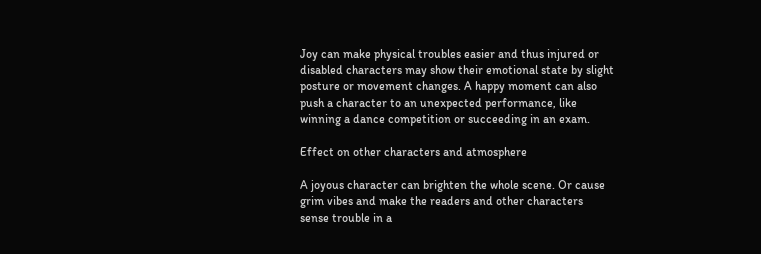Joy can make physical troubles easier and thus injured or disabled characters may show their emotional state by slight posture or movement changes. A happy moment can also push a character to an unexpected performance, like winning a dance competition or succeeding in an exam.

Effect on other characters and atmosphere

A joyous character can brighten the whole scene. Or cause grim vibes and make the readers and other characters sense trouble in a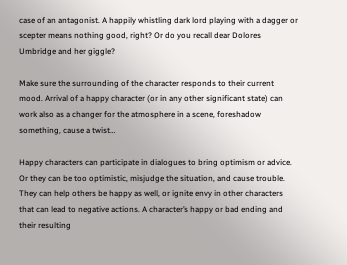case of an antagonist. A happily whistling dark lord playing with a dagger or scepter means nothing good, right? Or do you recall dear Dolores Umbridge and her giggle?

Make sure the surrounding of the character responds to their current mood. Arrival of a happy character (or in any other significant state) can work also as a changer for the atmosphere in a scene, foreshadow something, cause a twist…

Happy characters can participate in dialogues to bring optimism or advice. Or they can be too optimistic, misjudge the situation, and cause trouble. They can help others be happy as well, or ignite envy in other characters that can lead to negative actions. A character’s happy or bad ending and their resulting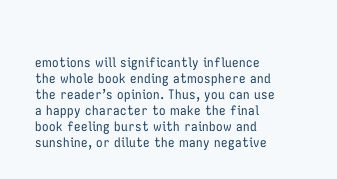emotions will significantly influence the whole book ending atmosphere and the reader’s opinion. Thus, you can use a happy character to make the final book feeling burst with rainbow and sunshine, or dilute the many negative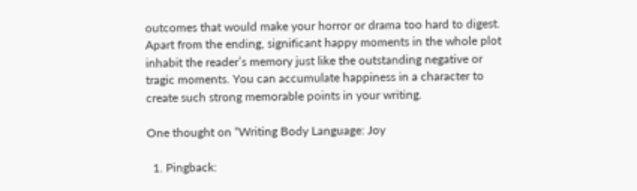outcomes that would make your horror or drama too hard to digest. Apart from the ending, significant happy moments in the whole plot inhabit the reader’s memory just like the outstanding negative or tragic moments. You can accumulate happiness in a character to create such strong memorable points in your writing.

One thought on “Writing Body Language: Joy

  1. Pingback: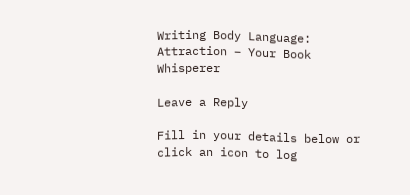Writing Body Language: Attraction – Your Book Whisperer

Leave a Reply

Fill in your details below or click an icon to log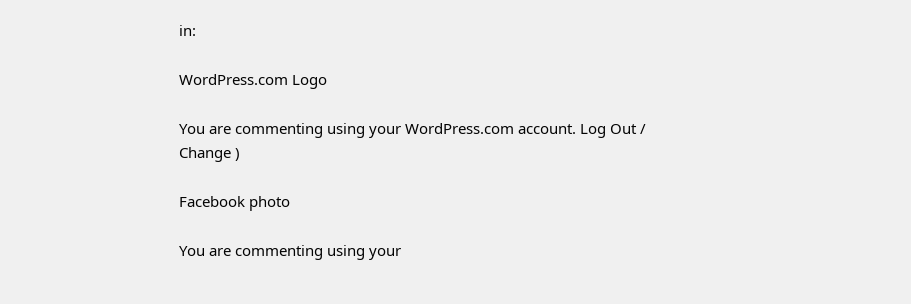in:

WordPress.com Logo

You are commenting using your WordPress.com account. Log Out /  Change )

Facebook photo

You are commenting using your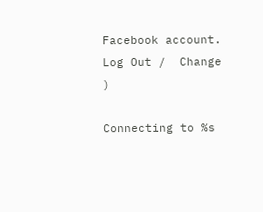Facebook account. Log Out /  Change )

Connecting to %s